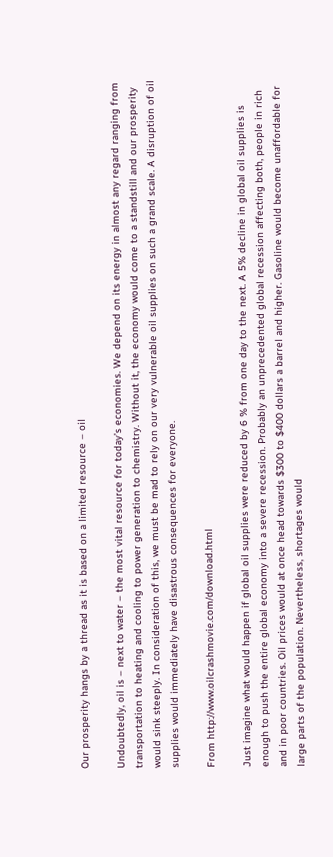Our prosperity hangs by a thread as it is based on a limited resource – oil

Undoubtedly, oil is – next to water – the most vital resource for today’s economies. We depend on its energy in almost any regard ranging from transportation to heating and cooling to power generation to chemistry. Without it, the economy would come to a standstill and our prosperity would sink steeply. In consideration of this, we must be mad to rely on our very vulnerable oil supplies on such a grand scale. A disruption of oil supplies would immediately have disastrous consequences for everyone.

From http://www.oilcrashmovie.com/download.html

Just imagine what would happen if global oil supplies were reduced by 6 % from one day to the next. A 5% decline in global oil supplies is enough to push the entire global economy into a severe recession. Probably an unprecedented global recession affecting both, people in rich and in poor countries. Oil prices would at once head towards $300 to $400 dollars a barrel and higher. Gasoline would become unaffordable for large parts of the population. Nevertheless, shortages would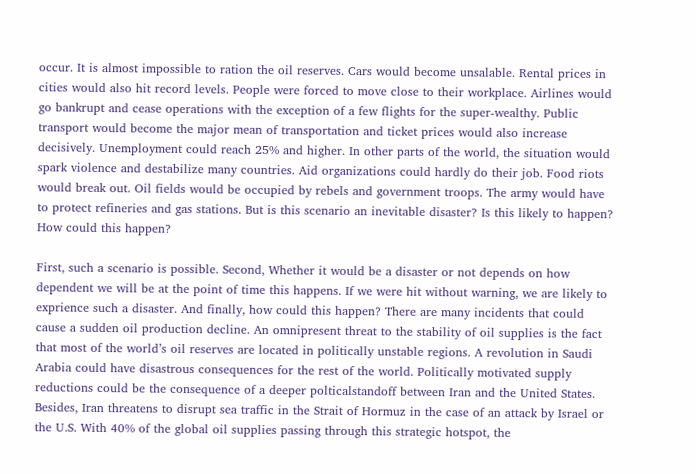occur. It is almost impossible to ration the oil reserves. Cars would become unsalable. Rental prices in cities would also hit record levels. People were forced to move close to their workplace. Airlines would go bankrupt and cease operations with the exception of a few flights for the super-wealthy. Public transport would become the major mean of transportation and ticket prices would also increase decisively. Unemployment could reach 25% and higher. In other parts of the world, the situation would spark violence and destabilize many countries. Aid organizations could hardly do their job. Food riots would break out. Oil fields would be occupied by rebels and government troops. The army would have to protect refineries and gas stations. But is this scenario an inevitable disaster? Is this likely to happen? How could this happen?

First, such a scenario is possible. Second, Whether it would be a disaster or not depends on how dependent we will be at the point of time this happens. If we were hit without warning, we are likely to exprience such a disaster. And finally, how could this happen? There are many incidents that could cause a sudden oil production decline. An omnipresent threat to the stability of oil supplies is the fact that most of the world’s oil reserves are located in politically unstable regions. A revolution in Saudi Arabia could have disastrous consequences for the rest of the world. Politically motivated supply reductions could be the consequence of a deeper polticalstandoff between Iran and the United States. Besides, Iran threatens to disrupt sea traffic in the Strait of Hormuz in the case of an attack by Israel or the U.S. With 40% of the global oil supplies passing through this strategic hotspot, the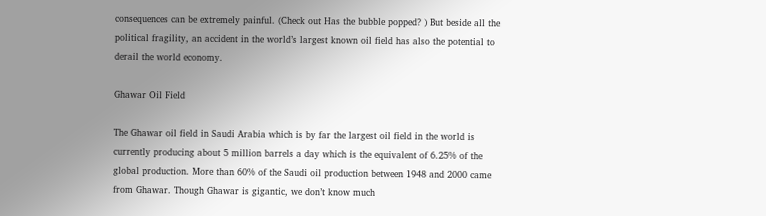consequences can be extremely painful. (Check out Has the bubble popped? ) But beside all the political fragility, an accident in the world’s largest known oil field has also the potential to derail the world economy.

Ghawar Oil Field

The Ghawar oil field in Saudi Arabia which is by far the largest oil field in the world is currently producing about 5 million barrels a day which is the equivalent of 6.25% of the global production. More than 60% of the Saudi oil production between 1948 and 2000 came from Ghawar. Though Ghawar is gigantic, we don’t know much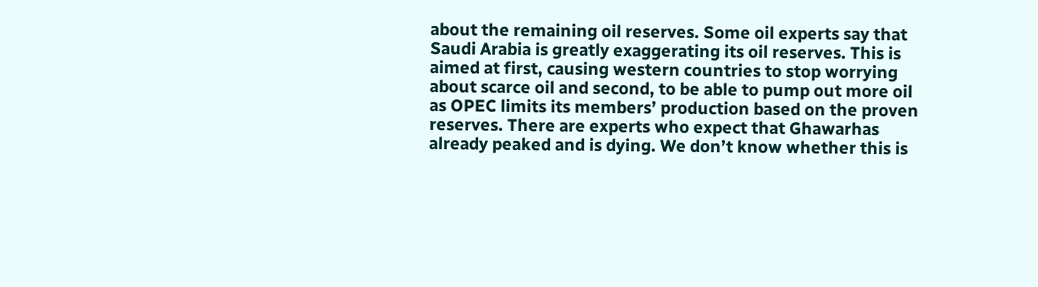about the remaining oil reserves. Some oil experts say that Saudi Arabia is greatly exaggerating its oil reserves. This is aimed at first, causing western countries to stop worrying about scarce oil and second, to be able to pump out more oil as OPEC limits its members’ production based on the proven reserves. There are experts who expect that Ghawarhas already peaked and is dying. We don’t know whether this is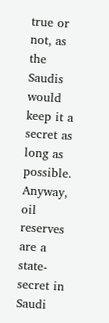true or not, as the Saudis would keep it a secret as long as possible. Anyway, oil reserves are a state-secret in Saudi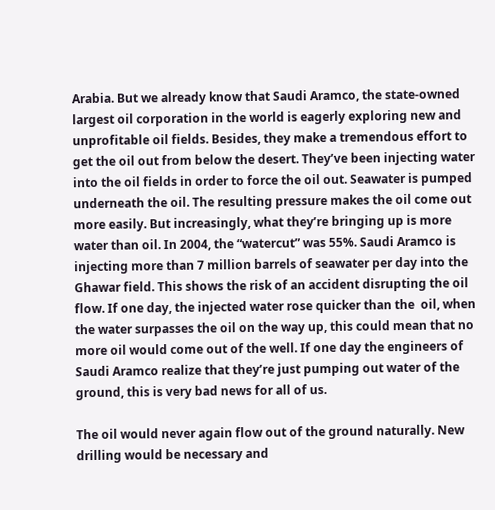Arabia. But we already know that Saudi Aramco, the state-owned largest oil corporation in the world is eagerly exploring new and unprofitable oil fields. Besides, they make a tremendous effort to get the oil out from below the desert. They’ve been injecting water into the oil fields in order to force the oil out. Seawater is pumped underneath the oil. The resulting pressure makes the oil come out more easily. But increasingly, what they’re bringing up is more water than oil. In 2004, the “watercut” was 55%. Saudi Aramco is injecting more than 7 million barrels of seawater per day into the Ghawar field. This shows the risk of an accident disrupting the oil flow. If one day, the injected water rose quicker than the  oil, when the water surpasses the oil on the way up, this could mean that no more oil would come out of the well. If one day the engineers of Saudi Aramco realize that they’re just pumping out water of the ground, this is very bad news for all of us.

The oil would never again flow out of the ground naturally. New drilling would be necessary and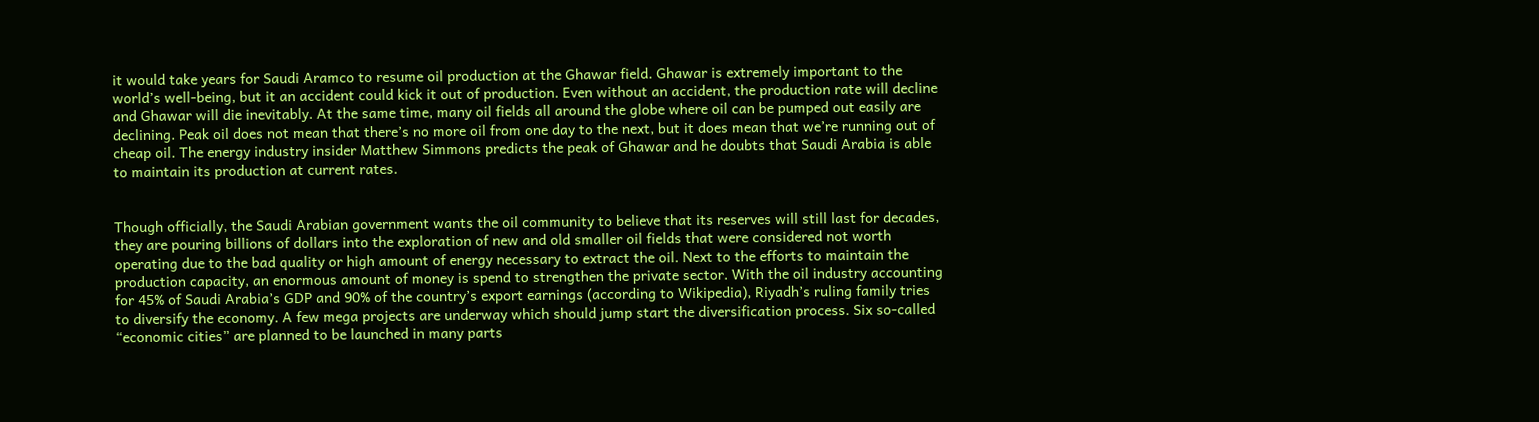it would take years for Saudi Aramco to resume oil production at the Ghawar field. Ghawar is extremely important to the world’s well-being, but it an accident could kick it out of production. Even without an accident, the production rate will decline and Ghawar will die inevitably. At the same time, many oil fields all around the globe where oil can be pumped out easily are declining. Peak oil does not mean that there’s no more oil from one day to the next, but it does mean that we’re running out of cheap oil. The energy industry insider Matthew Simmons predicts the peak of Ghawar and he doubts that Saudi Arabia is able to maintain its production at current rates.


Though officially, the Saudi Arabian government wants the oil community to believe that its reserves will still last for decades, they are pouring billions of dollars into the exploration of new and old smaller oil fields that were considered not worth operating due to the bad quality or high amount of energy necessary to extract the oil. Next to the efforts to maintain the production capacity, an enormous amount of money is spend to strengthen the private sector. With the oil industry accounting for 45% of Saudi Arabia’s GDP and 90% of the country’s export earnings (according to Wikipedia), Riyadh’s ruling family tries to diversify the economy. A few mega projects are underway which should jump start the diversification process. Six so-called “economic cities” are planned to be launched in many parts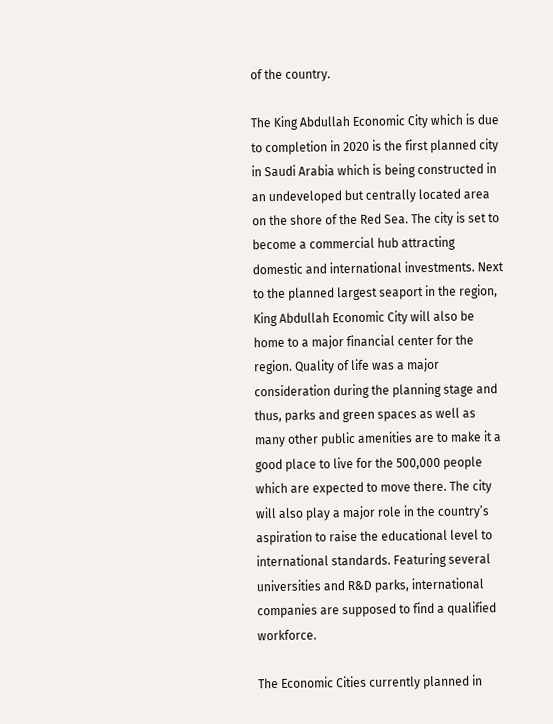of the country.

The King Abdullah Economic City which is due to completion in 2020 is the first planned city in Saudi Arabia which is being constructed in an undeveloped but centrally located area on the shore of the Red Sea. The city is set to become a commercial hub attracting domestic and international investments. Next to the planned largest seaport in the region, King Abdullah Economic City will also be home to a major financial center for the region. Quality of life was a major consideration during the planning stage and thus, parks and green spaces as well as many other public amenities are to make it a good place to live for the 500,000 people which are expected to move there. The city will also play a major role in the country’s aspiration to raise the educational level to international standards. Featuring several universities and R&D parks, international companies are supposed to find a qualified workforce.

The Economic Cities currently planned in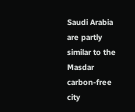Saudi Arabia are partly similar to the Masdar carbon-free city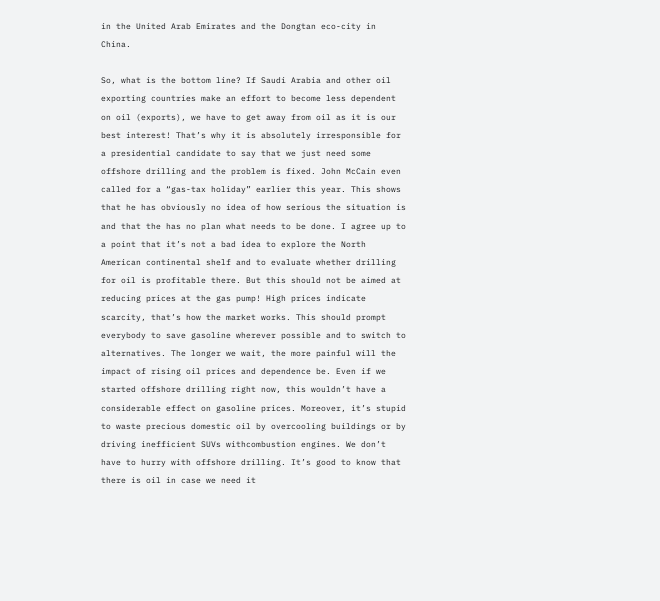in the United Arab Emirates and the Dongtan eco-city in China.

So, what is the bottom line? If Saudi Arabia and other oil exporting countries make an effort to become less dependent on oil (exports), we have to get away from oil as it is our best interest! That’s why it is absolutely irresponsible for a presidential candidate to say that we just need some offshore drilling and the problem is fixed. John McCain even called for a “gas-tax holiday” earlier this year. This shows that he has obviously no idea of how serious the situation is and that the has no plan what needs to be done. I agree up to a point that it’s not a bad idea to explore the North American continental shelf and to evaluate whether drilling for oil is profitable there. But this should not be aimed at reducing prices at the gas pump! High prices indicate scarcity, that’s how the market works. This should prompt everybody to save gasoline wherever possible and to switch to alternatives. The longer we wait, the more painful will the impact of rising oil prices and dependence be. Even if we started offshore drilling right now, this wouldn’t have a considerable effect on gasoline prices. Moreover, it’s stupid to waste precious domestic oil by overcooling buildings or by driving inefficient SUVs withcombustion engines. We don’t have to hurry with offshore drilling. It’s good to know that there is oil in case we need it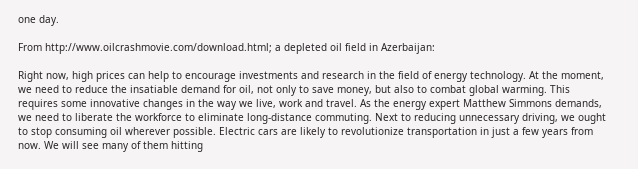one day.

From http://www.oilcrashmovie.com/download.html; a depleted oil field in Azerbaijan:

Right now, high prices can help to encourage investments and research in the field of energy technology. At the moment, we need to reduce the insatiable demand for oil, not only to save money, but also to combat global warming. This requires some innovative changes in the way we live, work and travel. As the energy expert Matthew Simmons demands, we need to liberate the workforce to eliminate long-distance commuting. Next to reducing unnecessary driving, we ought to stop consuming oil wherever possible. Electric cars are likely to revolutionize transportation in just a few years from now. We will see many of them hitting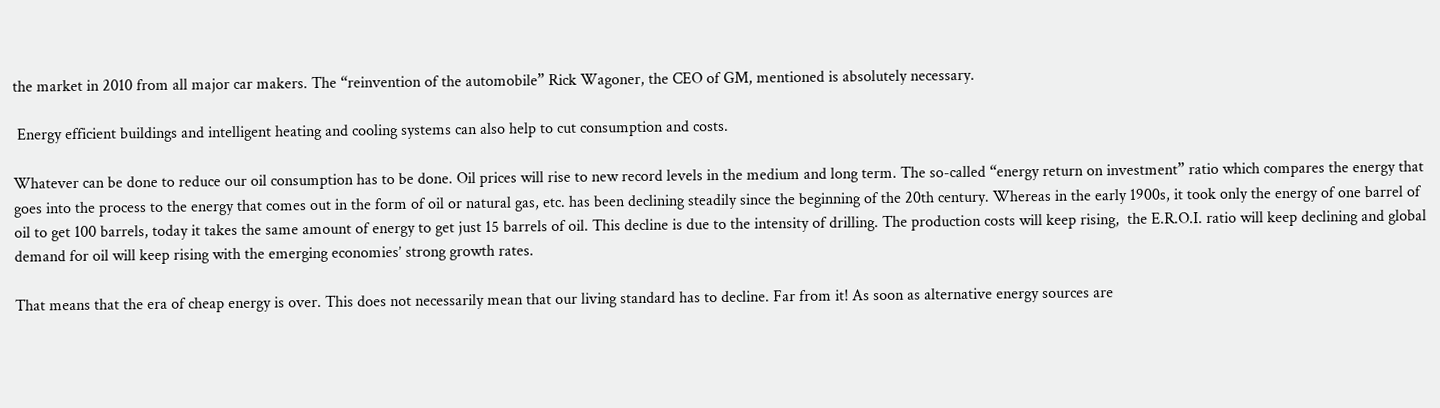the market in 2010 from all major car makers. The “reinvention of the automobile” Rick Wagoner, the CEO of GM, mentioned is absolutely necessary.

 Energy efficient buildings and intelligent heating and cooling systems can also help to cut consumption and costs.

Whatever can be done to reduce our oil consumption has to be done. Oil prices will rise to new record levels in the medium and long term. The so-called “energy return on investment” ratio which compares the energy that goes into the process to the energy that comes out in the form of oil or natural gas, etc. has been declining steadily since the beginning of the 20th century. Whereas in the early 1900s, it took only the energy of one barrel of oil to get 100 barrels, today it takes the same amount of energy to get just 15 barrels of oil. This decline is due to the intensity of drilling. The production costs will keep rising,  the E.R.O.I. ratio will keep declining and global demand for oil will keep rising with the emerging economies’ strong growth rates.

That means that the era of cheap energy is over. This does not necessarily mean that our living standard has to decline. Far from it! As soon as alternative energy sources are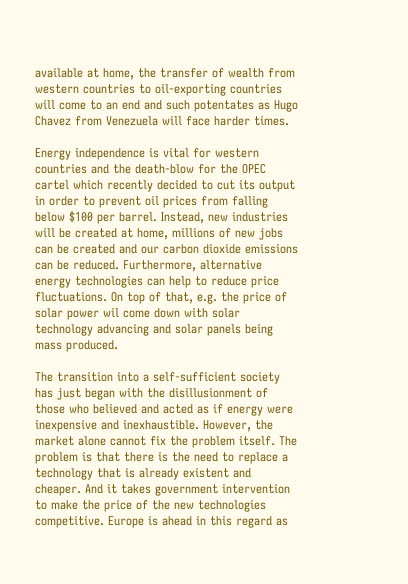available at home, the transfer of wealth from western countries to oil-exporting countries will come to an end and such potentates as Hugo Chavez from Venezuela will face harder times.

Energy independence is vital for western countries and the death-blow for the OPEC cartel which recently decided to cut its output in order to prevent oil prices from falling below $100 per barrel. Instead, new industries will be created at home, millions of new jobs can be created and our carbon dioxide emissions can be reduced. Furthermore, alternative energy technologies can help to reduce price fluctuations. On top of that, e.g. the price of solar power wil come down with solar technology advancing and solar panels being mass produced.

The transition into a self-sufficient society has just began with the disillusionment of those who believed and acted as if energy were inexpensive and inexhaustible. However, the market alone cannot fix the problem itself. The problem is that there is the need to replace a technology that is already existent and cheaper. And it takes government intervention to make the price of the new technologies competitive. Europe is ahead in this regard as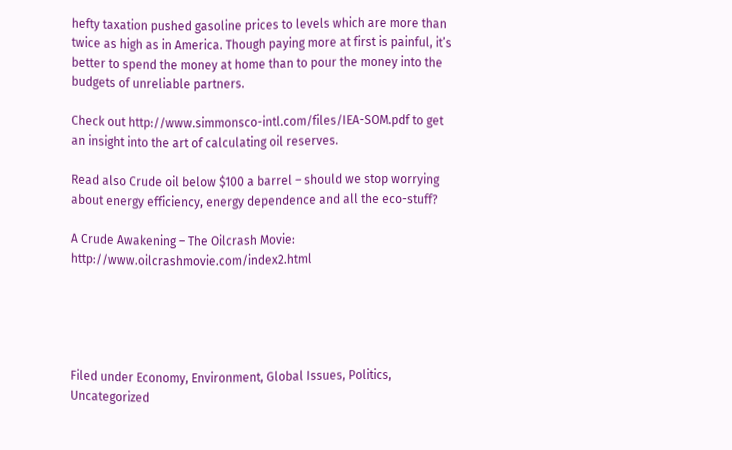hefty taxation pushed gasoline prices to levels which are more than twice as high as in America. Though paying more at first is painful, it’s better to spend the money at home than to pour the money into the budgets of unreliable partners.

Check out http://www.simmonsco-intl.com/files/IEA-SOM.pdf to get an insight into the art of calculating oil reserves.

Read also Crude oil below $100 a barrel – should we stop worrying about energy efficiency, energy dependence and all the eco-stuff?

A Crude Awakening – The Oilcrash Movie: http://www.oilcrashmovie.com/index2.html





Filed under Economy, Environment, Global Issues, Politics, Uncategorized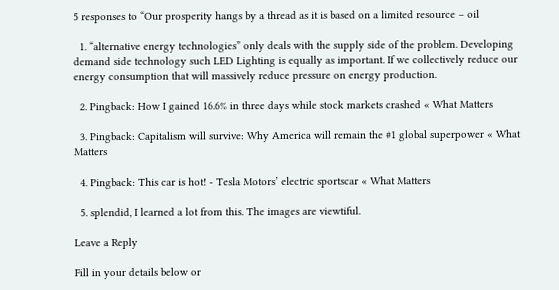5 responses to “Our prosperity hangs by a thread as it is based on a limited resource – oil

  1. “alternative energy technologies” only deals with the supply side of the problem. Developing demand side technology such LED Lighting is equally as important. If we collectively reduce our energy consumption that will massively reduce pressure on energy production.

  2. Pingback: How I gained 16.6% in three days while stock markets crashed « What Matters

  3. Pingback: Capitalism will survive: Why America will remain the #1 global superpower « What Matters

  4. Pingback: This car is hot! - Tesla Motors’ electric sportscar « What Matters

  5. splendid, I learned a lot from this. The images are viewtiful.

Leave a Reply

Fill in your details below or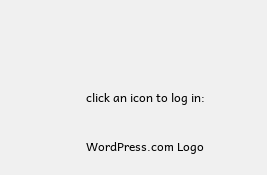click an icon to log in:

WordPress.com Logo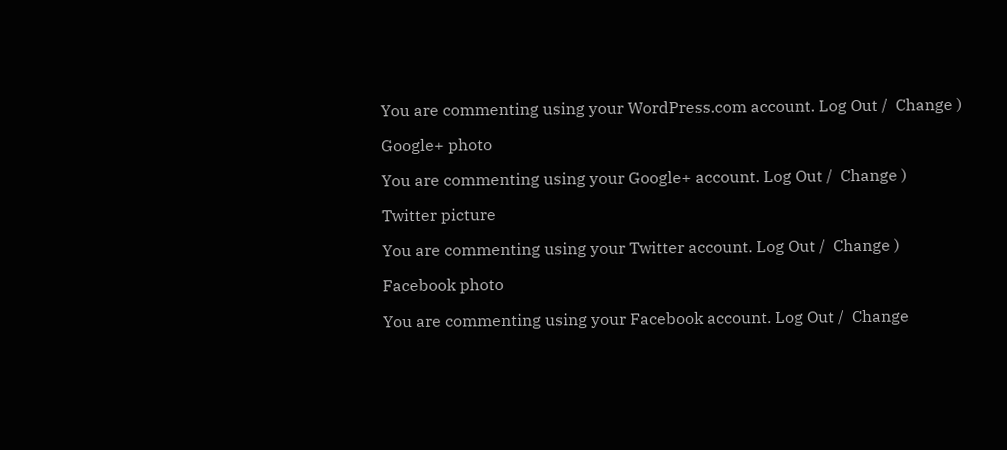You are commenting using your WordPress.com account. Log Out /  Change )

Google+ photo

You are commenting using your Google+ account. Log Out /  Change )

Twitter picture

You are commenting using your Twitter account. Log Out /  Change )

Facebook photo

You are commenting using your Facebook account. Log Out /  Change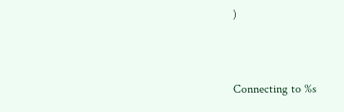)


Connecting to %s